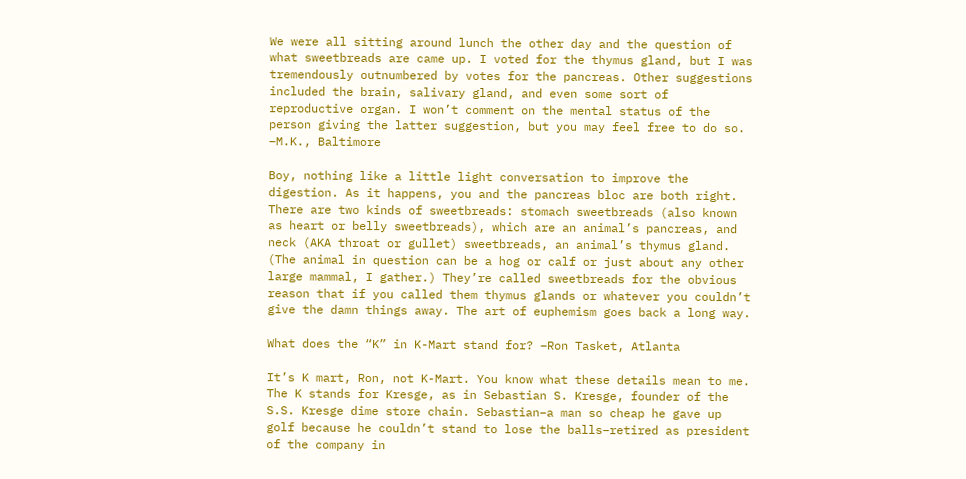We were all sitting around lunch the other day and the question of what sweetbreads are came up. I voted for the thymus gland, but I was tremendously outnumbered by votes for the pancreas. Other suggestions included the brain, salivary gland, and even some sort of reproductive organ. I won’t comment on the mental status of the person giving the latter suggestion, but you may feel free to do so. –M.K., Baltimore

Boy, nothing like a little light conversation to improve the digestion. As it happens, you and the pancreas bloc are both right. There are two kinds of sweetbreads: stomach sweetbreads (also known as heart or belly sweetbreads), which are an animal’s pancreas, and neck (AKA throat or gullet) sweetbreads, an animal’s thymus gland. (The animal in question can be a hog or calf or just about any other large mammal, I gather.) They’re called sweetbreads for the obvious reason that if you called them thymus glands or whatever you couldn’t give the damn things away. The art of euphemism goes back a long way.

What does the “K” in K-Mart stand for? –Ron Tasket, Atlanta

It’s K mart, Ron, not K-Mart. You know what these details mean to me. The K stands for Kresge, as in Sebastian S. Kresge, founder of the S.S. Kresge dime store chain. Sebastian–a man so cheap he gave up golf because he couldn’t stand to lose the balls–retired as president of the company in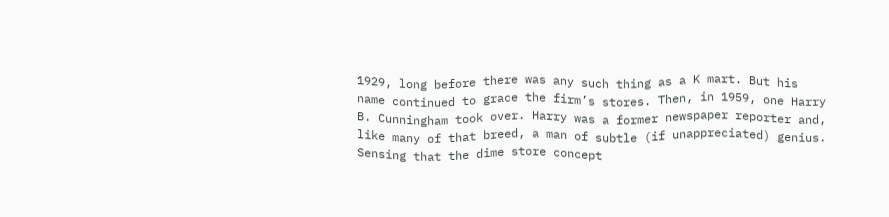1929, long before there was any such thing as a K mart. But his name continued to grace the firm’s stores. Then, in 1959, one Harry B. Cunningham took over. Harry was a former newspaper reporter and, like many of that breed, a man of subtle (if unappreciated) genius. Sensing that the dime store concept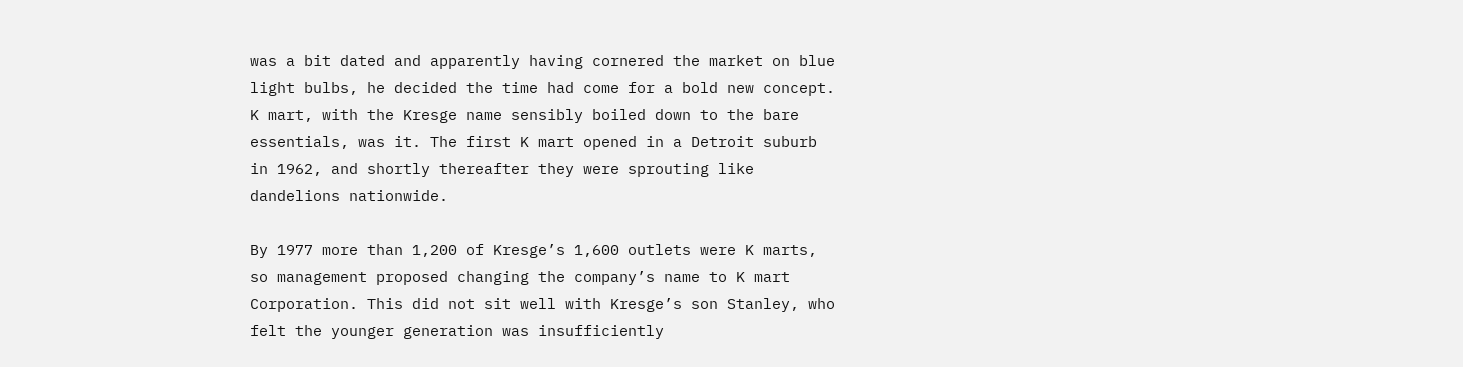was a bit dated and apparently having cornered the market on blue light bulbs, he decided the time had come for a bold new concept. K mart, with the Kresge name sensibly boiled down to the bare essentials, was it. The first K mart opened in a Detroit suburb in 1962, and shortly thereafter they were sprouting like dandelions nationwide.

By 1977 more than 1,200 of Kresge’s 1,600 outlets were K marts, so management proposed changing the company’s name to K mart Corporation. This did not sit well with Kresge’s son Stanley, who felt the younger generation was insufficiently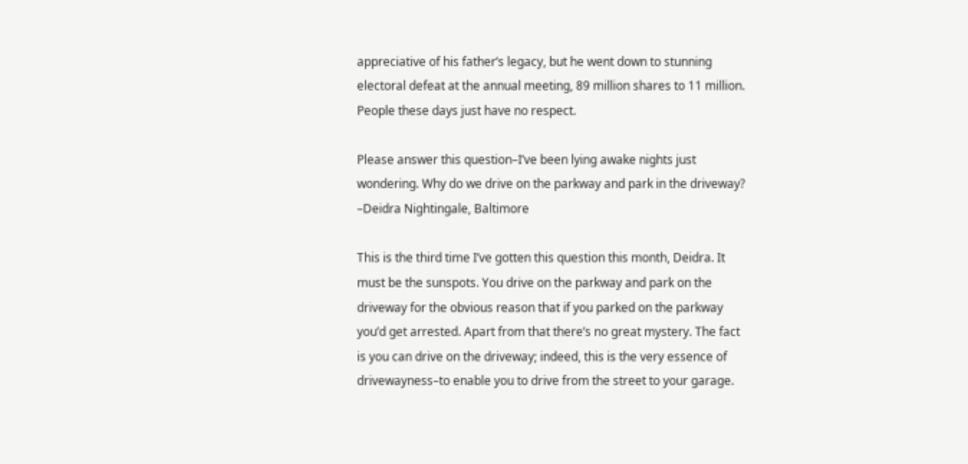appreciative of his father’s legacy, but he went down to stunning electoral defeat at the annual meeting, 89 million shares to 11 million. People these days just have no respect.

Please answer this question–I’ve been lying awake nights just wondering. Why do we drive on the parkway and park in the driveway? –Deidra Nightingale, Baltimore

This is the third time I’ve gotten this question this month, Deidra. It must be the sunspots. You drive on the parkway and park on the driveway for the obvious reason that if you parked on the parkway you’d get arrested. Apart from that there’s no great mystery. The fact is you can drive on the driveway; indeed, this is the very essence of drivewayness–to enable you to drive from the street to your garage.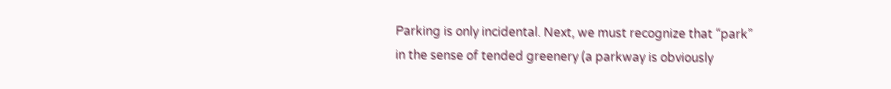Parking is only incidental. Next, we must recognize that “park” in the sense of tended greenery (a parkway is obviously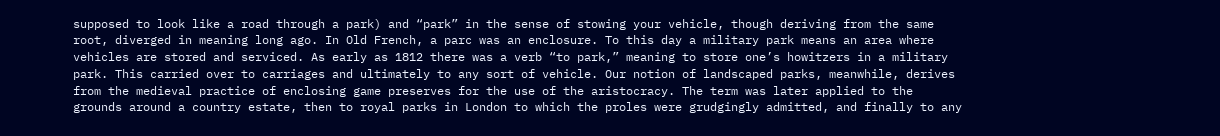supposed to look like a road through a park) and “park” in the sense of stowing your vehicle, though deriving from the same root, diverged in meaning long ago. In Old French, a parc was an enclosure. To this day a military park means an area where vehicles are stored and serviced. As early as 1812 there was a verb “to park,” meaning to store one’s howitzers in a military park. This carried over to carriages and ultimately to any sort of vehicle. Our notion of landscaped parks, meanwhile, derives from the medieval practice of enclosing game preserves for the use of the aristocracy. The term was later applied to the grounds around a country estate, then to royal parks in London to which the proles were grudgingly admitted, and finally to any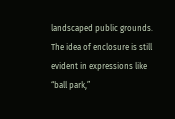landscaped public grounds. The idea of enclosure is still evident in expressions like “ball park,”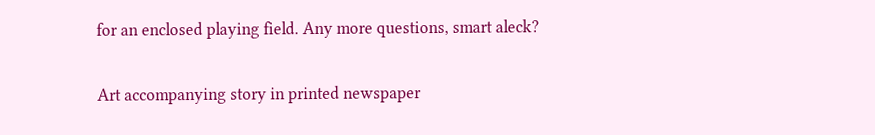for an enclosed playing field. Any more questions, smart aleck?

Art accompanying story in printed newspaper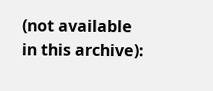(not available in this archive):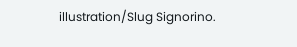illustration/Slug Signorino.